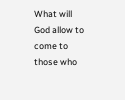What will God allow to come to those who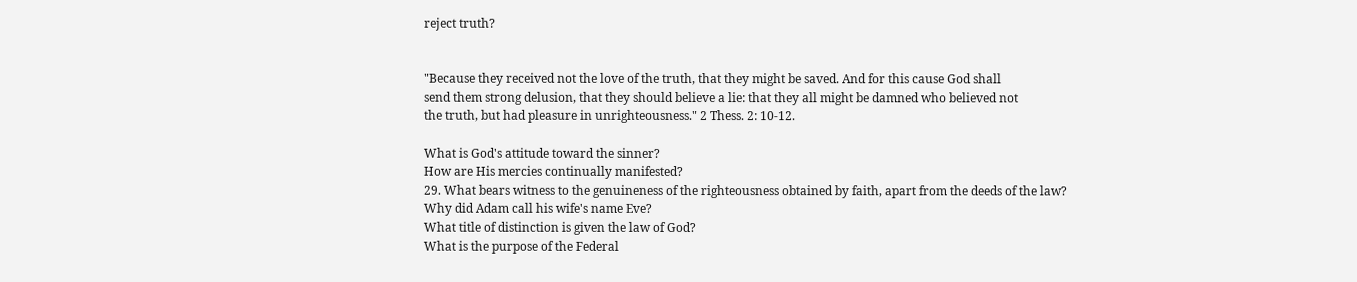reject truth?


"Because they received not the love of the truth, that they might be saved. And for this cause God shall
send them strong delusion, that they should believe a lie: that they all might be damned who believed not
the truth, but had pleasure in unrighteousness." 2 Thess. 2: 10-12.

What is God's attitude toward the sinner?
How are His mercies continually manifested?
29. What bears witness to the genuineness of the righteousness obtained by faith, apart from the deeds of the law?
Why did Adam call his wife's name Eve?
What title of distinction is given the law of God?
What is the purpose of the Federal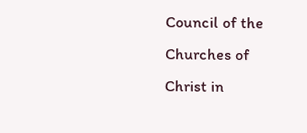Council of the Churches of Christ in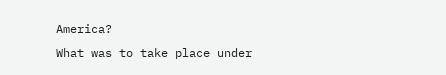America?
What was to take place under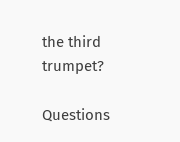the third trumpet?

Questions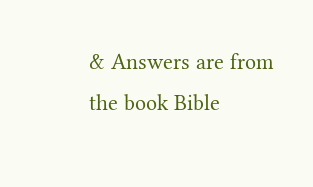& Answers are from the book Bible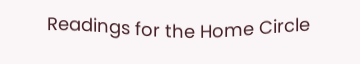Readings for the Home Circle